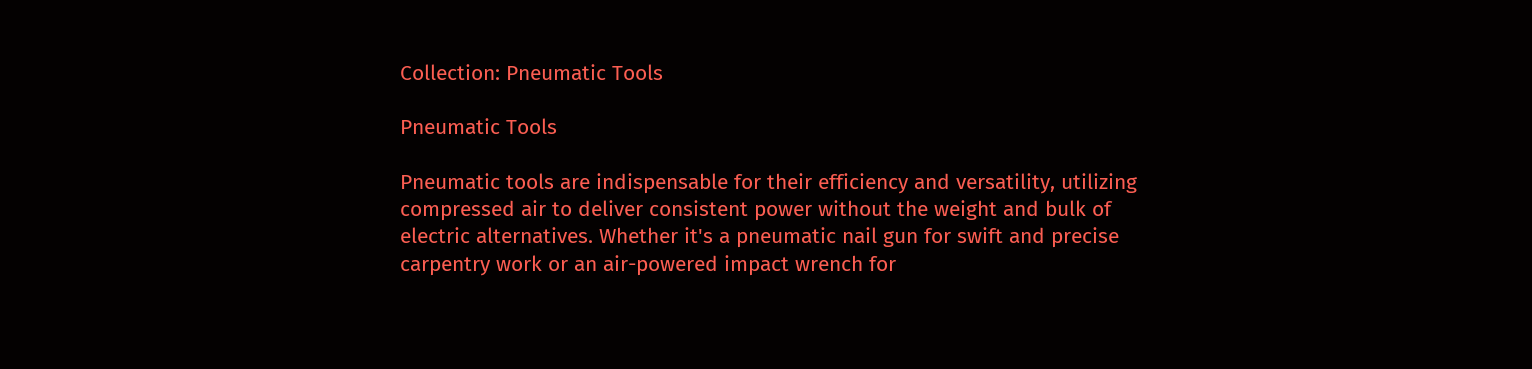Collection: Pneumatic Tools

Pneumatic Tools

Pneumatic tools are indispensable for their efficiency and versatility, utilizing compressed air to deliver consistent power without the weight and bulk of electric alternatives. Whether it's a pneumatic nail gun for swift and precise carpentry work or an air-powered impact wrench for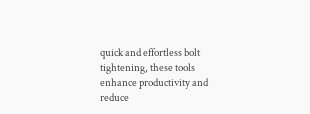quick and effortless bolt tightening, these tools enhance productivity and reduce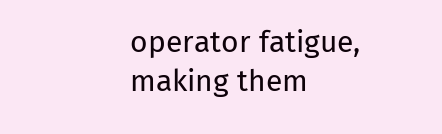operator fatigue, making them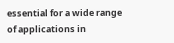essential for a wide range of applications in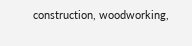construction, woodworking,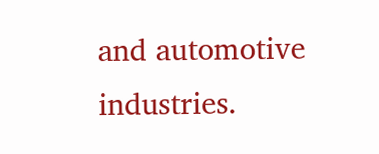and automotive industries.